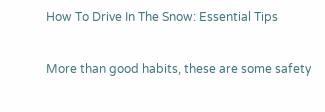How To Drive In The Snow: Essential Tips


More than good habits, these are some safety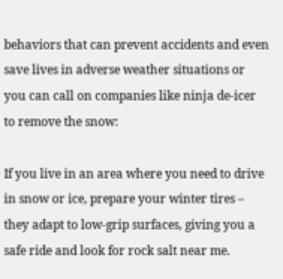behaviors that can prevent accidents and even save lives in adverse weather situations or you can call on companies like ninja de-icer to remove the snow:

If you live in an area where you need to drive in snow or ice, prepare your winter tires – they adapt to low-grip surfaces, giving you a safe ride and look for rock salt near me.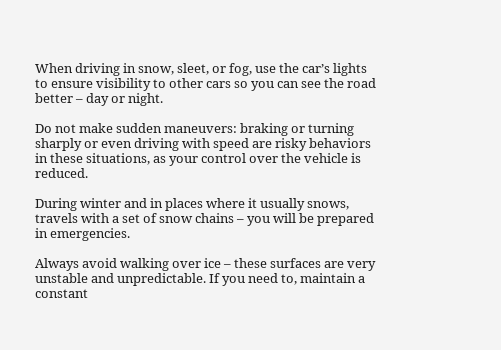When driving in snow, sleet, or fog, use the car’s lights to ensure visibility to other cars so you can see the road better – day or night.

Do not make sudden maneuvers: braking or turning sharply or even driving with speed are risky behaviors in these situations, as your control over the vehicle is reduced.

During winter and in places where it usually snows, travels with a set of snow chains – you will be prepared in emergencies.

Always avoid walking over ice – these surfaces are very unstable and unpredictable. If you need to, maintain a constant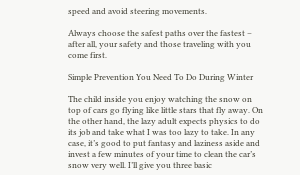speed and avoid steering movements.

Always choose the safest paths over the fastest – after all, your safety and those traveling with you come first.

Simple Prevention You Need To Do During Winter

The child inside you enjoy watching the snow on top of cars go flying like little stars that fly away. On the other hand, the lazy adult expects physics to do its job and take what I was too lazy to take. In any case, it’s good to put fantasy and laziness aside and invest a few minutes of your time to clean the car’s snow very well. I’ll give you three basic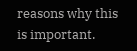reasons why this is important.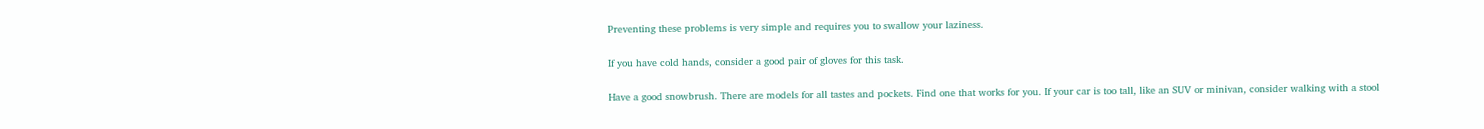Preventing these problems is very simple and requires you to swallow your laziness.

If you have cold hands, consider a good pair of gloves for this task.

Have a good snowbrush. There are models for all tastes and pockets. Find one that works for you. If your car is too tall, like an SUV or minivan, consider walking with a stool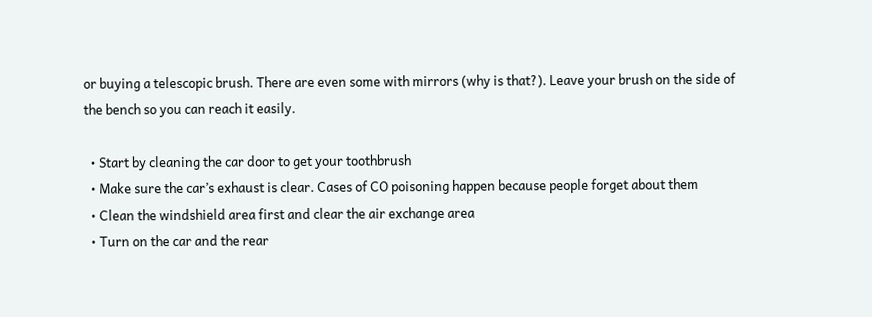or buying a telescopic brush. There are even some with mirrors (why is that?). Leave your brush on the side of the bench so you can reach it easily.

  • Start by cleaning the car door to get your toothbrush
  • Make sure the car’s exhaust is clear. Cases of CO poisoning happen because people forget about them
  • Clean the windshield area first and clear the air exchange area
  • Turn on the car and the rear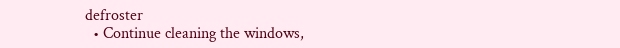defroster
  • Continue cleaning the windows,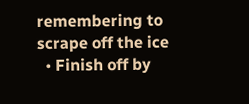remembering to scrape off the ice
  • Finish off by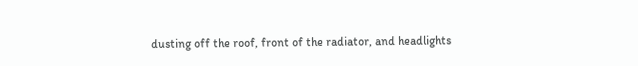dusting off the roof, front of the radiator, and headlights